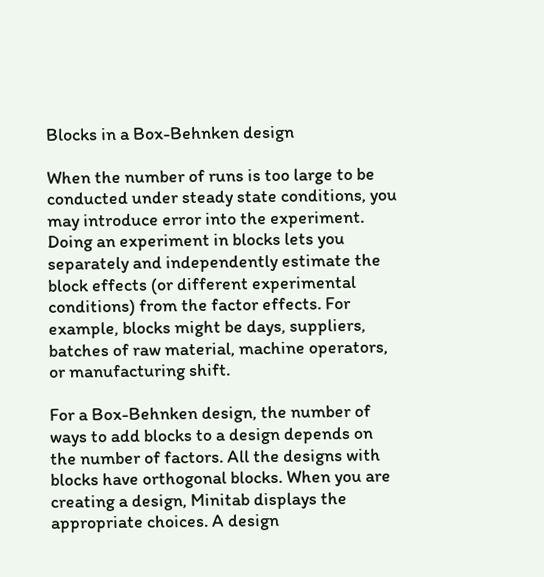Blocks in a Box-Behnken design

When the number of runs is too large to be conducted under steady state conditions, you may introduce error into the experiment. Doing an experiment in blocks lets you separately and independently estimate the block effects (or different experimental conditions) from the factor effects. For example, blocks might be days, suppliers, batches of raw material, machine operators, or manufacturing shift.

For a Box-Behnken design, the number of ways to add blocks to a design depends on the number of factors. All the designs with blocks have orthogonal blocks. When you are creating a design, Minitab displays the appropriate choices. A design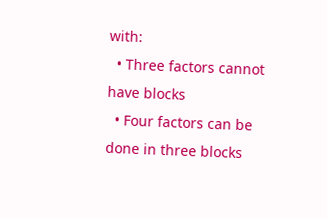with:
  • Three factors cannot have blocks
  • Four factors can be done in three blocks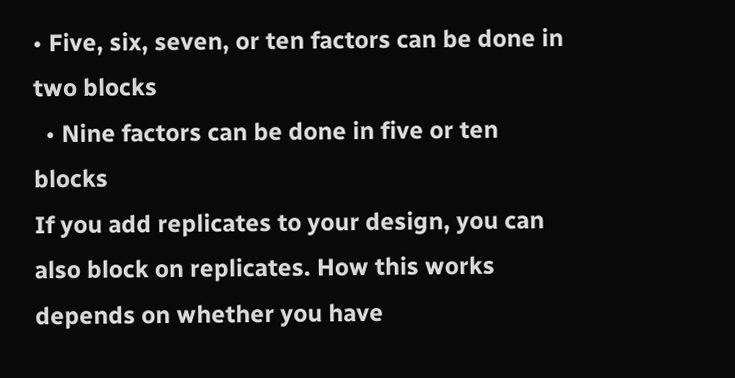• Five, six, seven, or ten factors can be done in two blocks
  • Nine factors can be done in five or ten blocks
If you add replicates to your design, you can also block on replicates. How this works depends on whether you have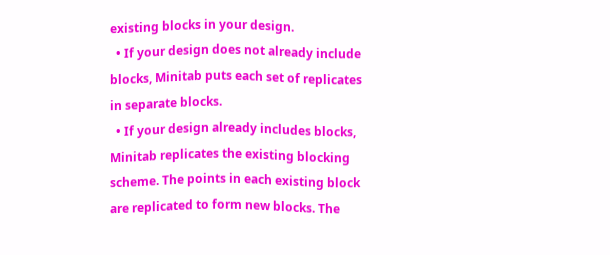existing blocks in your design.
  • If your design does not already include blocks, Minitab puts each set of replicates in separate blocks.
  • If your design already includes blocks, Minitab replicates the existing blocking scheme. The points in each existing block are replicated to form new blocks. The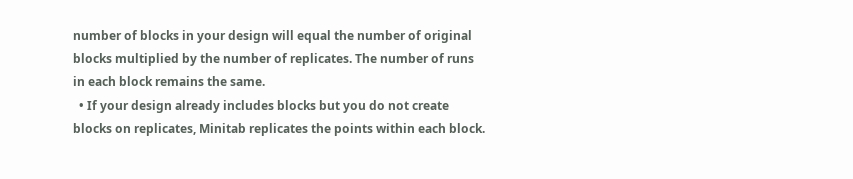number of blocks in your design will equal the number of original blocks multiplied by the number of replicates. The number of runs in each block remains the same.
  • If your design already includes blocks but you do not create blocks on replicates, Minitab replicates the points within each block.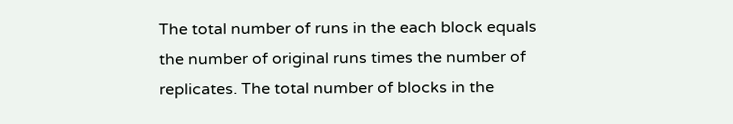The total number of runs in the each block equals the number of original runs times the number of replicates. The total number of blocks in the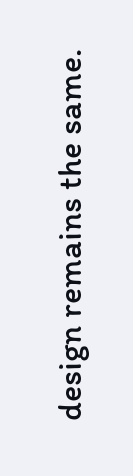design remains the same.